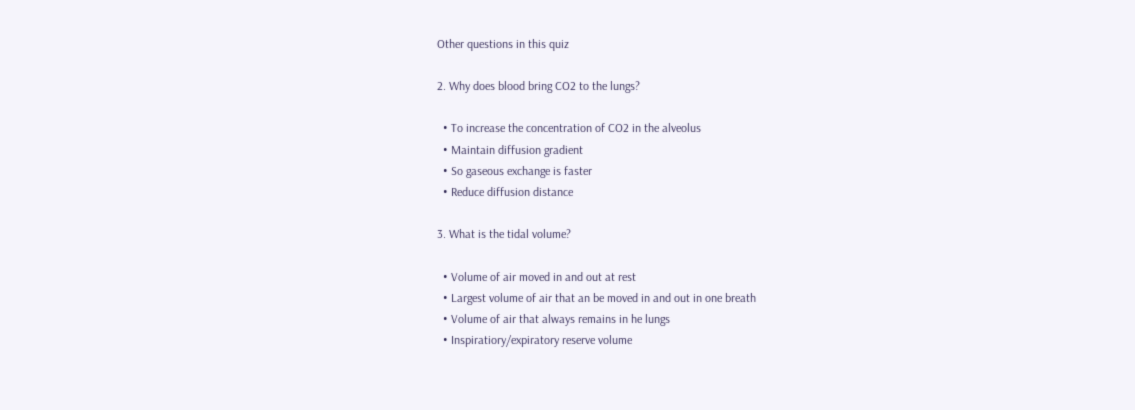Other questions in this quiz

2. Why does blood bring CO2 to the lungs?

  • To increase the concentration of CO2 in the alveolus
  • Maintain diffusion gradient
  • So gaseous exchange is faster
  • Reduce diffusion distance

3. What is the tidal volume?

  • Volume of air moved in and out at rest
  • Largest volume of air that an be moved in and out in one breath
  • Volume of air that always remains in he lungs
  • Inspiratiory/expiratory reserve volume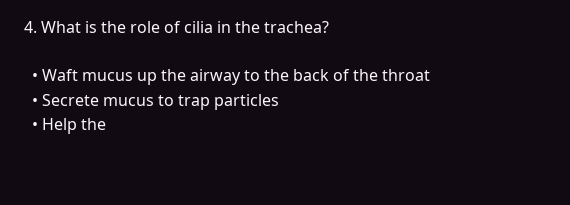4. What is the role of cilia in the trachea?

  • Waft mucus up the airway to the back of the throat
  • Secrete mucus to trap particles
  • Help the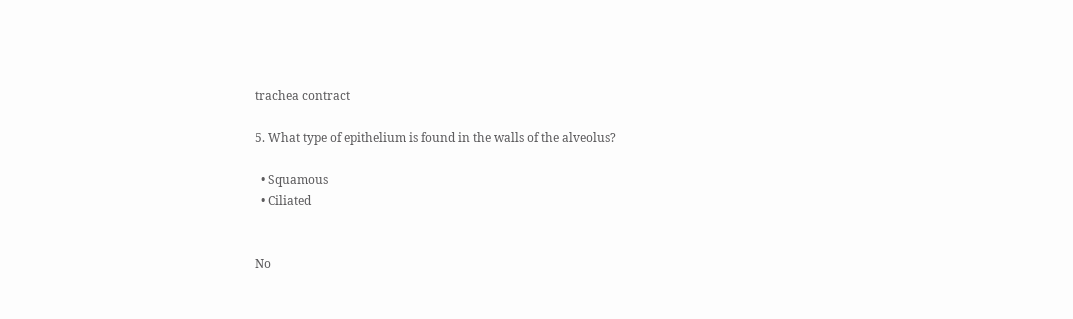trachea contract

5. What type of epithelium is found in the walls of the alveolus?

  • Squamous
  • Ciliated


No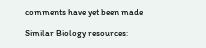comments have yet been made

Similar Biology resources: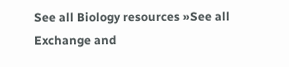See all Biology resources »See all Exchange and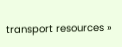transport resources »